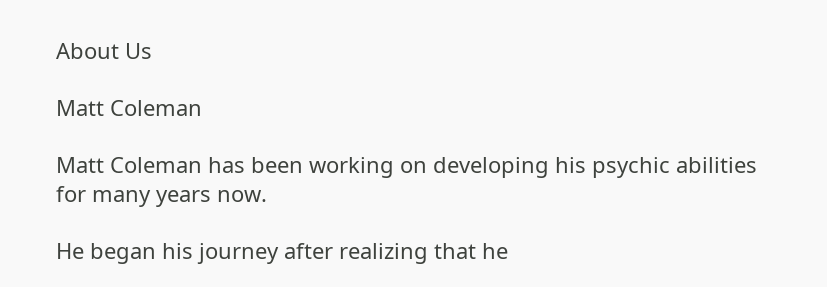About Us

Matt Coleman

Matt Coleman has been working on developing his psychic abilities for many years now.

He began his journey after realizing that he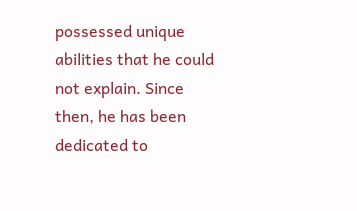possessed unique abilities that he could not explain. Since then, he has been dedicated to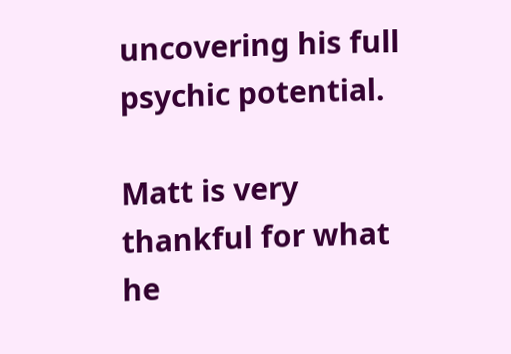uncovering his full psychic potential.

Matt is very thankful for what he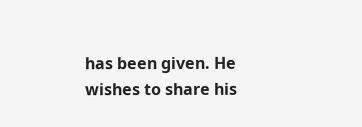has been given. He wishes to share his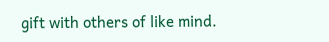gift with others of like mind.